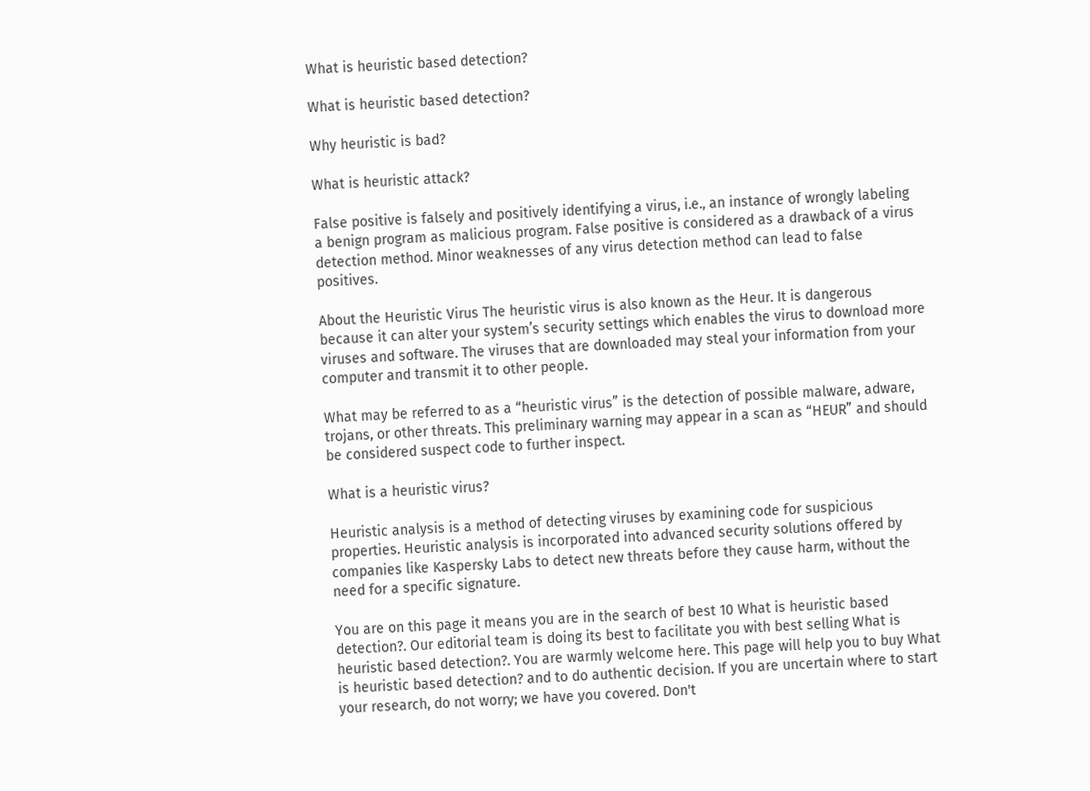What is heuristic based detection?

What is heuristic based detection?

Why heuristic is bad?

What is heuristic attack?

False positive is falsely and positively identifying a virus, i.e., an instance of wrongly labeling a benign program as malicious program. False positive is considered as a drawback of a virus detection method. Minor weaknesses of any virus detection method can lead to false positives.

About the Heuristic Virus The heuristic virus is also known as the Heur. It is dangerous because it can alter your system’s security settings which enables the virus to download more viruses and software. The viruses that are downloaded may steal your information from your computer and transmit it to other people.

What may be referred to as a “heuristic virus” is the detection of possible malware, adware, trojans, or other threats. This preliminary warning may appear in a scan as “HEUR” and should be considered suspect code to further inspect.

What is a heuristic virus?

Heuristic analysis is a method of detecting viruses by examining code for suspicious properties. Heuristic analysis is incorporated into advanced security solutions offered by companies like Kaspersky Labs to detect new threats before they cause harm, without the need for a specific signature.

You are on this page it means you are in the search of best 10 What is heuristic based detection?. Our editorial team is doing its best to facilitate you with best selling What is heuristic based detection?. You are warmly welcome here. This page will help you to buy What is heuristic based detection? and to do authentic decision. If you are uncertain where to start your research, do not worry; we have you covered. Don't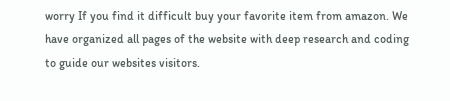worry If you find it difficult buy your favorite item from amazon. We have organized all pages of the website with deep research and coding to guide our websites visitors.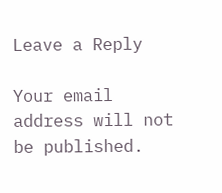Leave a Reply

Your email address will not be published.